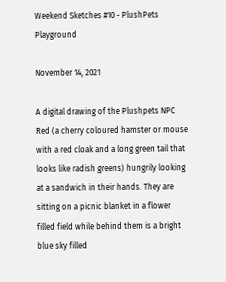Weekend Sketches #10 - PlushPets Playground

November 14, 2021

A digital drawing of the Plushpets NPC Red (a cherry coloured hamster or mouse with a red cloak and a long green tail that looks like radish greens) hungrily looking at a sandwich in their hands. They are sitting on a picnic blanket in a flower filled field while behind them is a bright blue sky filled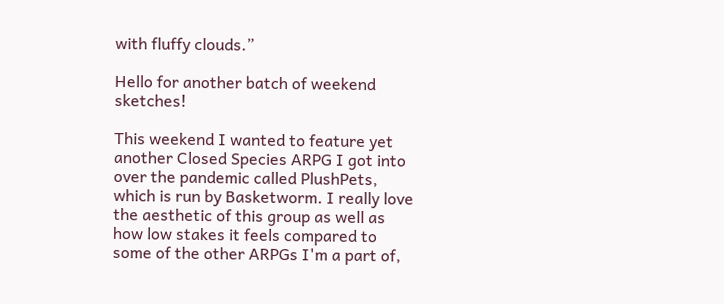with fluffy clouds.”

Hello for another batch of weekend sketches!

This weekend I wanted to feature yet another Closed Species ARPG I got into over the pandemic called PlushPets, which is run by Basketworm. I really love the aesthetic of this group as well as how low stakes it feels compared to some of the other ARPGs I'm a part of,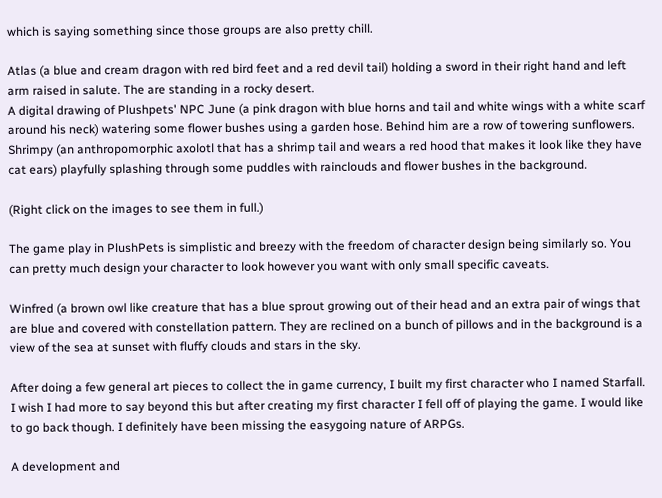which is saying something since those groups are also pretty chill.

Atlas (a blue and cream dragon with red bird feet and a red devil tail) holding a sword in their right hand and left arm raised in salute. The are standing in a rocky desert.
A digital drawing of Plushpets' NPC June (a pink dragon with blue horns and tail and white wings with a white scarf around his neck) watering some flower bushes using a garden hose. Behind him are a row of towering sunflowers.
Shrimpy (an anthropomorphic axolotl that has a shrimp tail and wears a red hood that makes it look like they have cat ears) playfully splashing through some puddles with rainclouds and flower bushes in the background.

(Right click on the images to see them in full.)

The game play in PlushPets is simplistic and breezy with the freedom of character design being similarly so. You can pretty much design your character to look however you want with only small specific caveats.

Winfred (a brown owl like creature that has a blue sprout growing out of their head and an extra pair of wings that are blue and covered with constellation pattern. They are reclined on a bunch of pillows and in the background is a view of the sea at sunset with fluffy clouds and stars in the sky.

After doing a few general art pieces to collect the in game currency, I built my first character who I named Starfall. I wish I had more to say beyond this but after creating my first character I fell off of playing the game. I would like to go back though. I definitely have been missing the easygoing nature of ARPGs.

A development and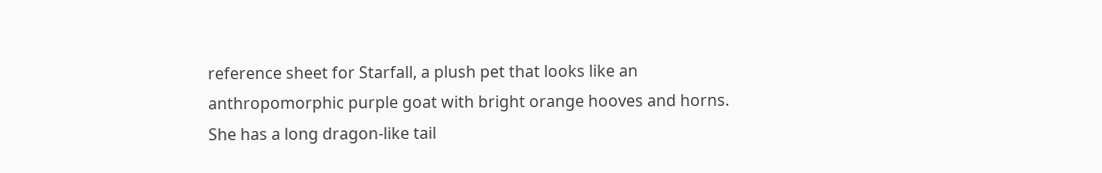reference sheet for Starfall, a plush pet that looks like an anthropomorphic purple goat with bright orange hooves and horns. She has a long dragon-like tail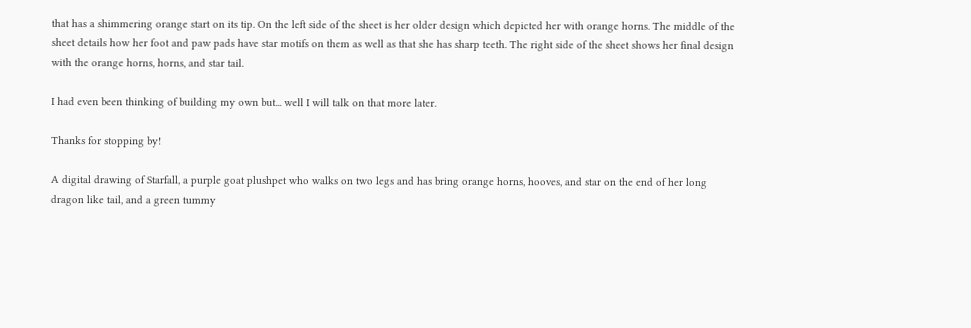that has a shimmering orange start on its tip. On the left side of the sheet is her older design which depicted her with orange horns. The middle of the sheet details how her foot and paw pads have star motifs on them as well as that she has sharp teeth. The right side of the sheet shows her final design with the orange horns, horns, and star tail.

I had even been thinking of building my own but... well I will talk on that more later.

Thanks for stopping by!

A digital drawing of Starfall, a purple goat plushpet who walks on two legs and has bring orange horns, hooves, and star on the end of her long dragon like tail, and a green tummy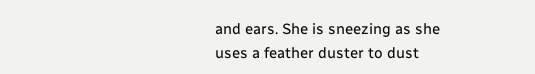and ears. She is sneezing as she uses a feather duster to dust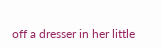off a dresser in her little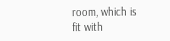room, which is fit with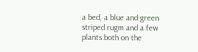a bed, a blue and green striped rugm and a few plants both on the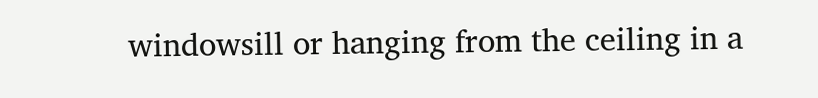windowsill or hanging from the ceiling in a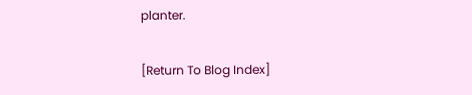planter.

[Return To Blog Index]